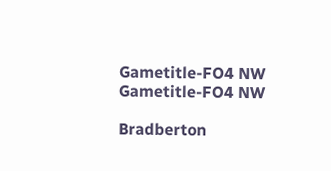Gametitle-FO4 NW
Gametitle-FO4 NW

Bradberton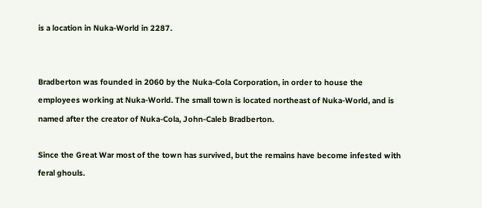is a location in Nuka-World in 2287.


Bradberton was founded in 2060 by the Nuka-Cola Corporation, in order to house the employees working at Nuka-World. The small town is located northeast of Nuka-World, and is named after the creator of Nuka-Cola, John-Caleb Bradberton.

Since the Great War most of the town has survived, but the remains have become infested with feral ghouls.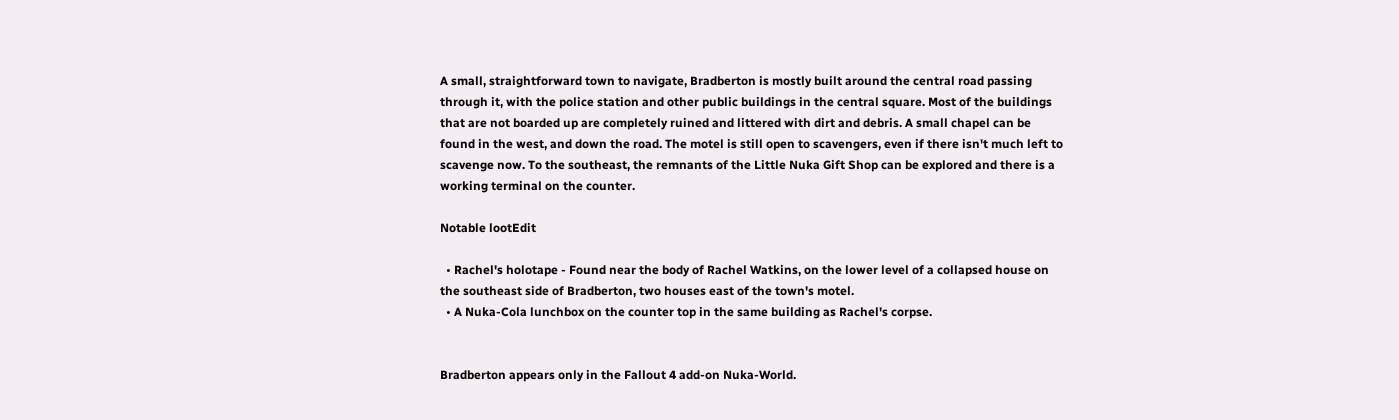A small, straightforward town to navigate, Bradberton is mostly built around the central road passing through it, with the police station and other public buildings in the central square. Most of the buildings that are not boarded up are completely ruined and littered with dirt and debris. A small chapel can be found in the west, and down the road. The motel is still open to scavengers, even if there isn't much left to scavenge now. To the southeast, the remnants of the Little Nuka Gift Shop can be explored and there is a working terminal on the counter.

Notable lootEdit

  • Rachel's holotape - Found near the body of Rachel Watkins, on the lower level of a collapsed house on the southeast side of Bradberton, two houses east of the town's motel.
  • A Nuka-Cola lunchbox on the counter top in the same building as Rachel's corpse.


Bradberton appears only in the Fallout 4 add-on Nuka-World.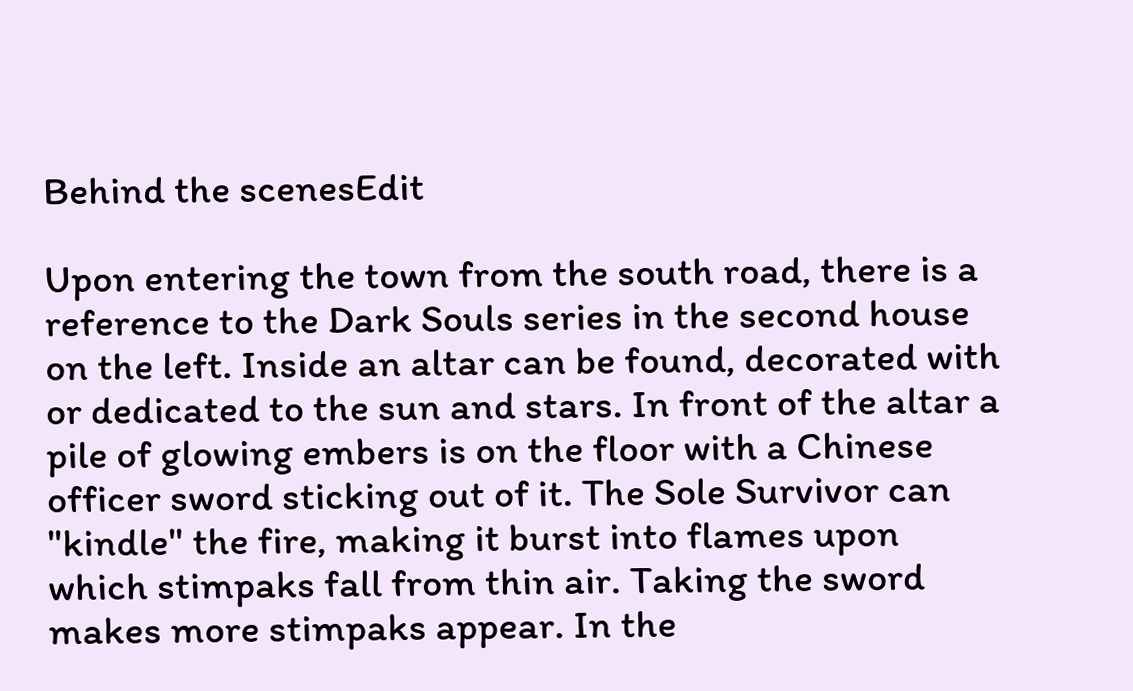Behind the scenesEdit

Upon entering the town from the south road, there is a reference to the Dark Souls series in the second house on the left. Inside an altar can be found, decorated with or dedicated to the sun and stars. In front of the altar a pile of glowing embers is on the floor with a Chinese officer sword sticking out of it. The Sole Survivor can "kindle" the fire, making it burst into flames upon which stimpaks fall from thin air. Taking the sword makes more stimpaks appear. In the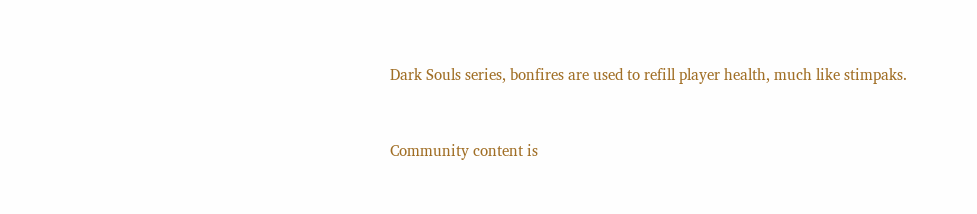Dark Souls series, bonfires are used to refill player health, much like stimpaks.


Community content is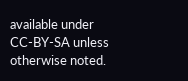available under CC-BY-SA unless otherwise noted.